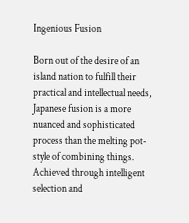Ingenious Fusion

Born out of the desire of an island nation to fulfill their practical and intellectual needs, Japanese fusion is a more nuanced and sophisticated process than the melting pot-style of combining things. Achieved through intelligent selection and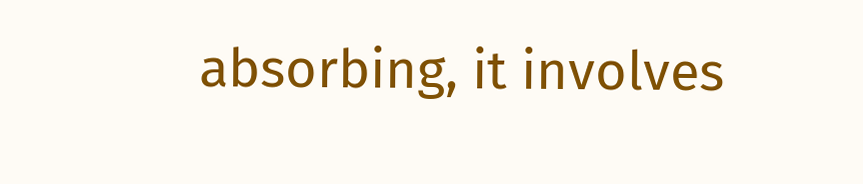absorbing, it involves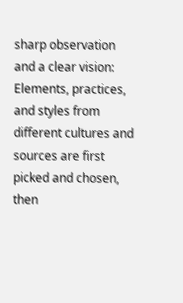sharp observation and a clear vision: Elements, practices, and styles from different cultures and sources are first picked and chosen, then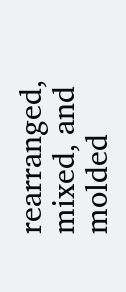rearranged, mixed, and molded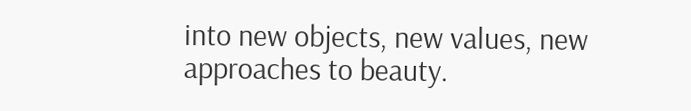into new objects, new values, new approaches to beauty.